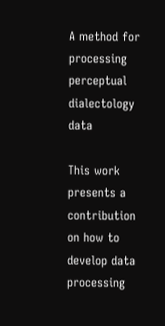A method for processing perceptual dialectology data

This work presents a contribution on how to develop data processing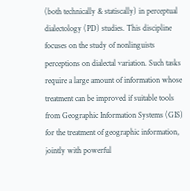(both technically & statiscally) in perceptual dialectology (PD) studies. This discipline focuses on the study of nonlinguists perceptions on dialectal variation. Such tasks require a large amount of information whose treatment can be improved if suitable tools from Geographic Information Systems (GIS) for the treatment of geographic information, jointly with powerful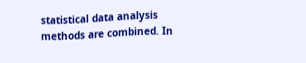statistical data analysis methods are combined. In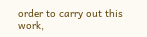order to carry out this work,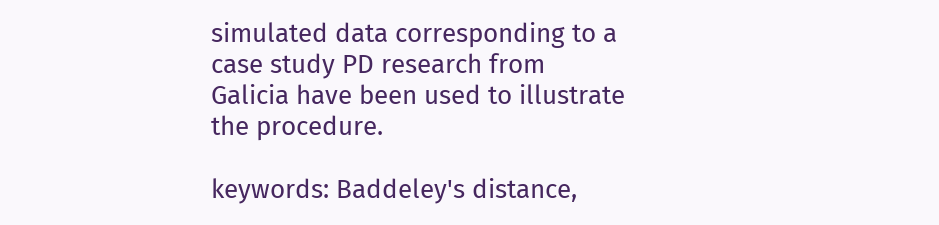simulated data corresponding to a case study PD research from Galicia have been used to illustrate the procedure.

keywords: Baddeley's distance,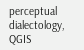perceptual dialectology, QGIS